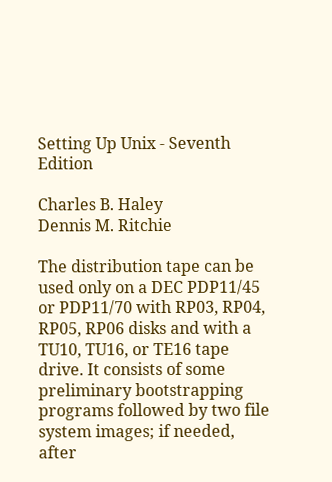Setting Up Unix - Seventh Edition

Charles B. Haley
Dennis M. Ritchie

The distribution tape can be used only on a DEC PDP11/45 or PDP11/70 with RP03, RP04, RP05, RP06 disks and with a TU10, TU16, or TE16 tape drive. It consists of some preliminary bootstrapping programs followed by two file system images; if needed, after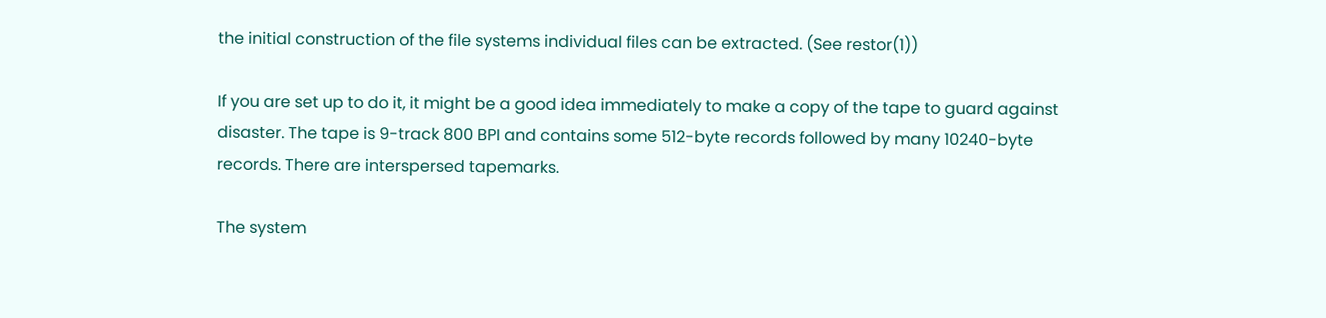the initial construction of the file systems individual files can be extracted. (See restor(1))

If you are set up to do it, it might be a good idea immediately to make a copy of the tape to guard against disaster. The tape is 9-track 800 BPI and contains some 512-byte records followed by many 10240-byte records. There are interspersed tapemarks.

The system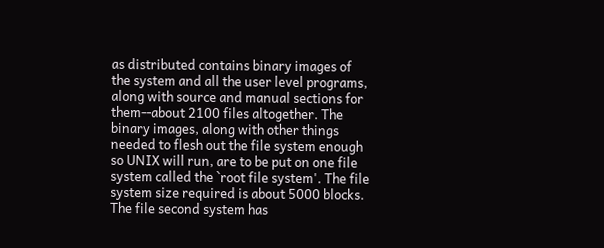as distributed contains binary images of the system and all the user level programs, along with source and manual sections for them--about 2100 files altogether. The binary images, along with other things needed to flesh out the file system enough so UNIX will run, are to be put on one file system called the `root file system'. The file system size required is about 5000 blocks. The file second system has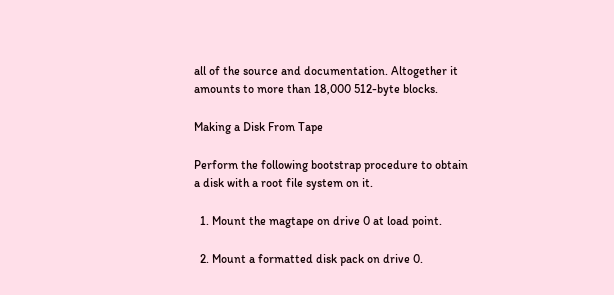all of the source and documentation. Altogether it amounts to more than 18,000 512-byte blocks.

Making a Disk From Tape

Perform the following bootstrap procedure to obtain a disk with a root file system on it.

  1. Mount the magtape on drive 0 at load point.

  2. Mount a formatted disk pack on drive 0.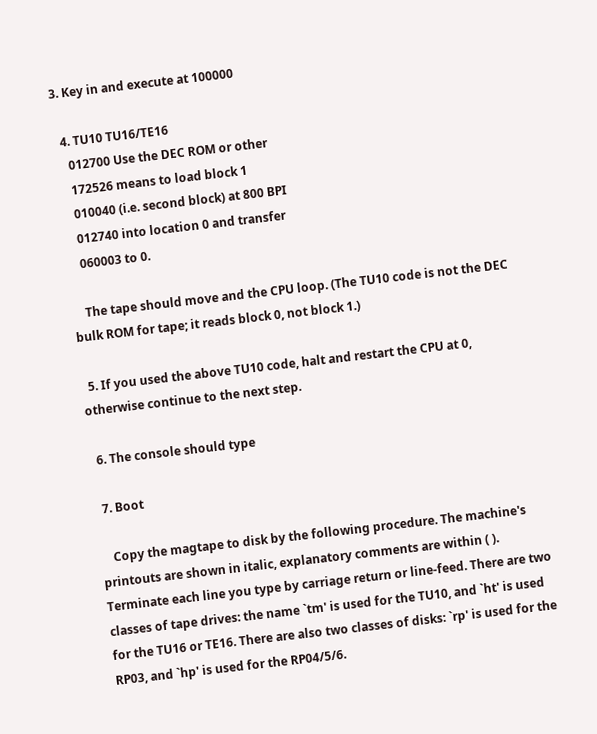3. Key in and execute at 100000

  4. TU10 TU16/TE16
    012700 Use the DEC ROM or other
    172526 means to load block 1
    010040 (i.e. second block) at 800 BPI
    012740 into location 0 and transfer
    060003 to 0.

    The tape should move and the CPU loop. (The TU10 code is not the DEC bulk ROM for tape; it reads block 0, not block 1.)

  5. If you used the above TU10 code, halt and restart the CPU at 0, otherwise continue to the next step.

  6. The console should type

  7. Boot

    Copy the magtape to disk by the following procedure. The machine's printouts are shown in italic, explanatory comments are within ( ). Terminate each line you type by carriage return or line-feed. There are two classes of tape drives: the name `tm' is used for the TU10, and `ht' is used for the TU16 or TE16. There are also two classes of disks: `rp' is used for the RP03, and `hp' is used for the RP04/5/6.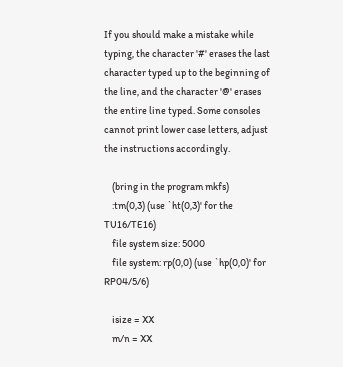If you should make a mistake while typing, the character '#' erases the last character typed up to the beginning of the line, and the character '@' erases the entire line typed. Some consoles cannot print lower case letters, adjust the instructions accordingly.

    (bring in the program mkfs)
    :tm(0,3) (use `ht(0,3)' for the TU16/TE16)
    file system size: 5000
    file system: rp(0,0) (use `hp(0,0)' for RP04/5/6)

    isize = XX
    m/n = XX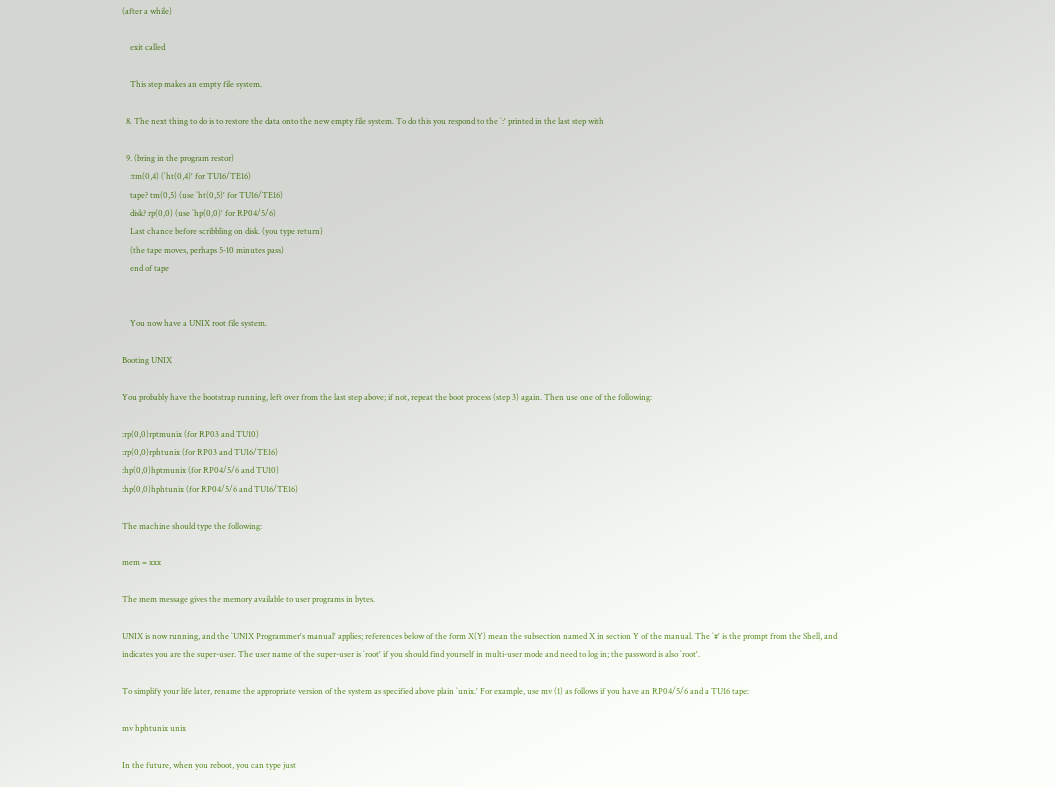(after a while)

    exit called

    This step makes an empty file system.

  8. The next thing to do is to restore the data onto the new empty file system. To do this you respond to the `:' printed in the last step with

  9. (bring in the program restor)
    :tm(0,4) (`ht(0,4)' for TU16/TE16)
    tape? tm(0,5) (use `ht(0,5)' for TU16/TE16)
    disk? rp(0,0) (use `hp(0,0)' for RP04/5/6)
    Last chance before scribbling on disk. (you type return)
    (the tape moves, perhaps 5-10 minutes pass)
    end of tape


    You now have a UNIX root file system.

Booting UNIX

You probably have the bootstrap running, left over from the last step above; if not, repeat the boot process (step 3) again. Then use one of the following:

:rp(0,0)rptmunix (for RP03 and TU10)
:rp(0,0)rphtunix (for RP03 and TU16/TE16)
:hp(0,0)hptmunix (for RP04/5/6 and TU10)
:hp(0,0)hphtunix (for RP04/5/6 and TU16/TE16)

The machine should type the following:

mem = xxx

The mem message gives the memory available to user programs in bytes.

UNIX is now running, and the `UNIX Programmer's manual' applies; references below of the form X(Y) mean the subsection named X in section Y of the manual. The `#' is the prompt from the Shell, and indicates you are the super-user. The user name of the super-user is `root' if you should find yourself in multi-user mode and need to log in; the password is also `root'.

To simplify your life later, rename the appropriate version of the system as specified above plain `unix.' For example, use mv (1) as follows if you have an RP04/5/6 and a TU16 tape:

mv hphtunix unix

In the future, when you reboot, you can type just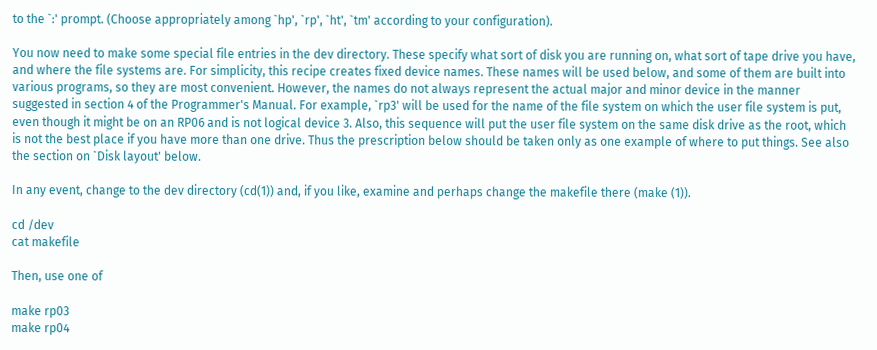to the `:' prompt. (Choose appropriately among `hp', `rp', `ht', `tm' according to your configuration).

You now need to make some special file entries in the dev directory. These specify what sort of disk you are running on, what sort of tape drive you have, and where the file systems are. For simplicity, this recipe creates fixed device names. These names will be used below, and some of them are built into various programs, so they are most convenient. However, the names do not always represent the actual major and minor device in the manner suggested in section 4 of the Programmer's Manual. For example, `rp3' will be used for the name of the file system on which the user file system is put, even though it might be on an RP06 and is not logical device 3. Also, this sequence will put the user file system on the same disk drive as the root, which is not the best place if you have more than one drive. Thus the prescription below should be taken only as one example of where to put things. See also the section on `Disk layout' below.

In any event, change to the dev directory (cd(1)) and, if you like, examine and perhaps change the makefile there (make (1)).

cd /dev
cat makefile

Then, use one of

make rp03
make rp04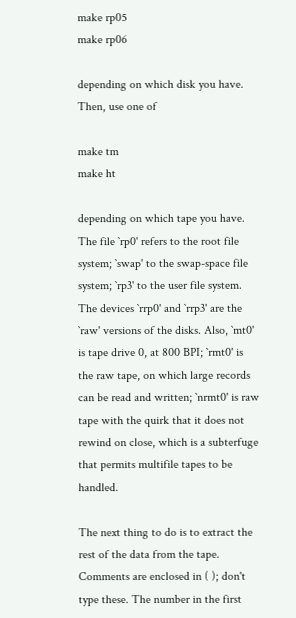make rp05
make rp06

depending on which disk you have. Then, use one of

make tm
make ht

depending on which tape you have. The file `rp0' refers to the root file system; `swap' to the swap-space file system; `rp3' to the user file system. The devices `rrp0' and `rrp3' are the `raw' versions of the disks. Also, `mt0' is tape drive 0, at 800 BPI; `rmt0' is the raw tape, on which large records can be read and written; `nrmt0' is raw tape with the quirk that it does not rewind on close, which is a subterfuge that permits multifile tapes to be handled.

The next thing to do is to extract the rest of the data from the tape. Comments are enclosed in ( ); don't type these. The number in the first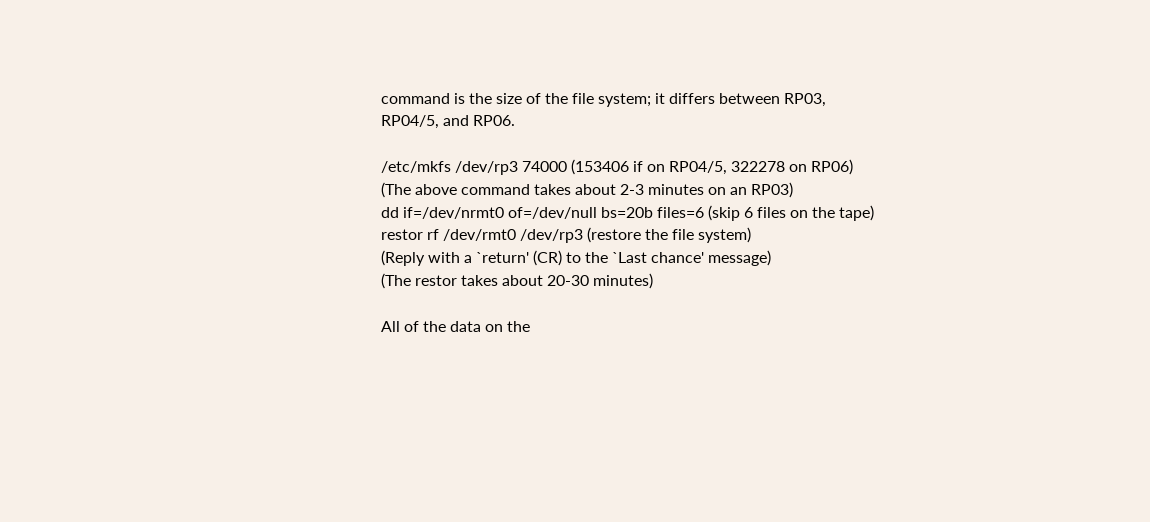command is the size of the file system; it differs between RP03, RP04/5, and RP06.

/etc/mkfs /dev/rp3 74000 (153406 if on RP04/5, 322278 on RP06)
(The above command takes about 2-3 minutes on an RP03)
dd if=/dev/nrmt0 of=/dev/null bs=20b files=6 (skip 6 files on the tape)
restor rf /dev/rmt0 /dev/rp3 (restore the file system)
(Reply with a `return' (CR) to the `Last chance' message)
(The restor takes about 20-30 minutes)

All of the data on the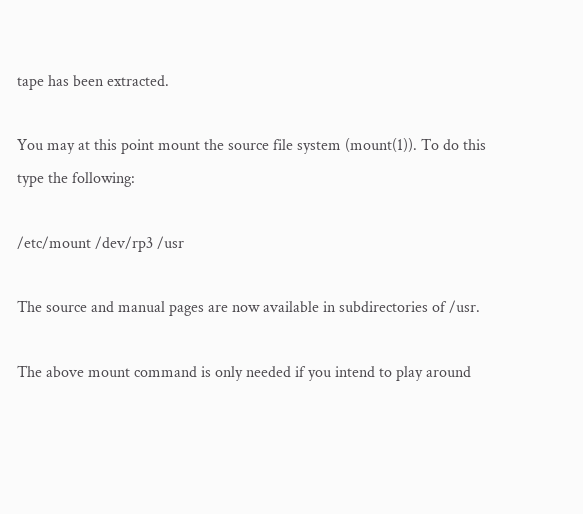tape has been extracted.

You may at this point mount the source file system (mount(1)). To do this type the following:

/etc/mount /dev/rp3 /usr

The source and manual pages are now available in subdirectories of /usr.

The above mount command is only needed if you intend to play around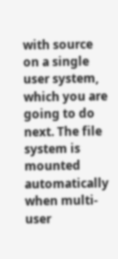with source on a single user system, which you are going to do next. The file system is mounted automatically when multi-user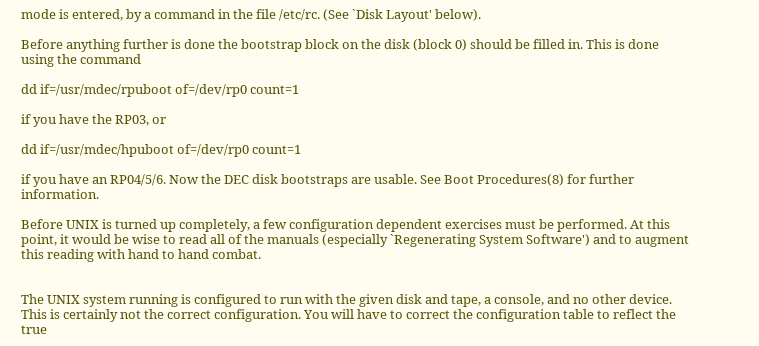mode is entered, by a command in the file /etc/rc. (See `Disk Layout' below).

Before anything further is done the bootstrap block on the disk (block 0) should be filled in. This is done using the command

dd if=/usr/mdec/rpuboot of=/dev/rp0 count=1

if you have the RP03, or

dd if=/usr/mdec/hpuboot of=/dev/rp0 count=1

if you have an RP04/5/6. Now the DEC disk bootstraps are usable. See Boot Procedures(8) for further information.

Before UNIX is turned up completely, a few configuration dependent exercises must be performed. At this point, it would be wise to read all of the manuals (especially `Regenerating System Software') and to augment this reading with hand to hand combat.


The UNIX system running is configured to run with the given disk and tape, a console, and no other device. This is certainly not the correct configuration. You will have to correct the configuration table to reflect the true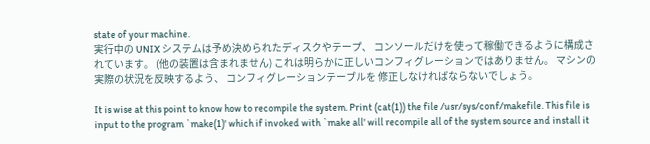state of your machine.
実行中の UNIX システムは予め決められたディスクやテープ、 コンソールだけを使って稼働できるように構成されています。 (他の装置は含まれません) これは明らかに正しいコンフィグレーションではありません。 マシンの実際の状況を反映するよう、 コンフィグレーションテーブルを 修正しなければならないでしょう。

It is wise at this point to know how to recompile the system. Print (cat(1)) the file /usr/sys/conf/makefile. This file is input to the program `make(1)' which if invoked with `make all' will recompile all of the system source and install it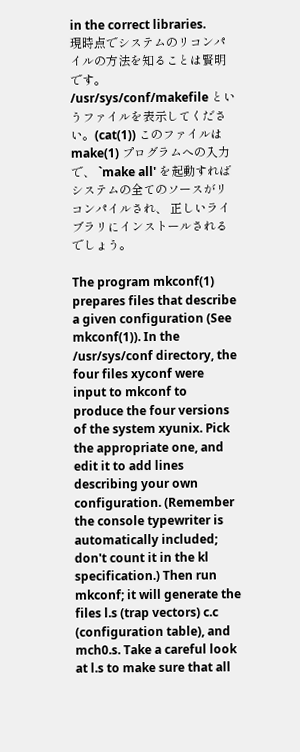in the correct libraries.
現時点でシステムのリコンパイルの方法を知ることは賢明です。 /usr/sys/conf/makefile というファイルを表示してください。(cat(1)) このファイルは make(1) プログラムへの入力で、 `make all' を起動すれば システムの全てのソースがリコンパイルされ、 正しいライブラリにインストールされるでしょう。

The program mkconf(1) prepares files that describe a given configuration (See mkconf(1)). In the /usr/sys/conf directory, the four files xyconf were input to mkconf to produce the four versions of the system xyunix. Pick the appropriate one, and edit it to add lines describing your own configuration. (Remember the console typewriter is automatically included; don't count it in the kl specification.) Then run mkconf; it will generate the files l.s (trap vectors) c.c (configuration table), and mch0.s. Take a careful look at l.s to make sure that all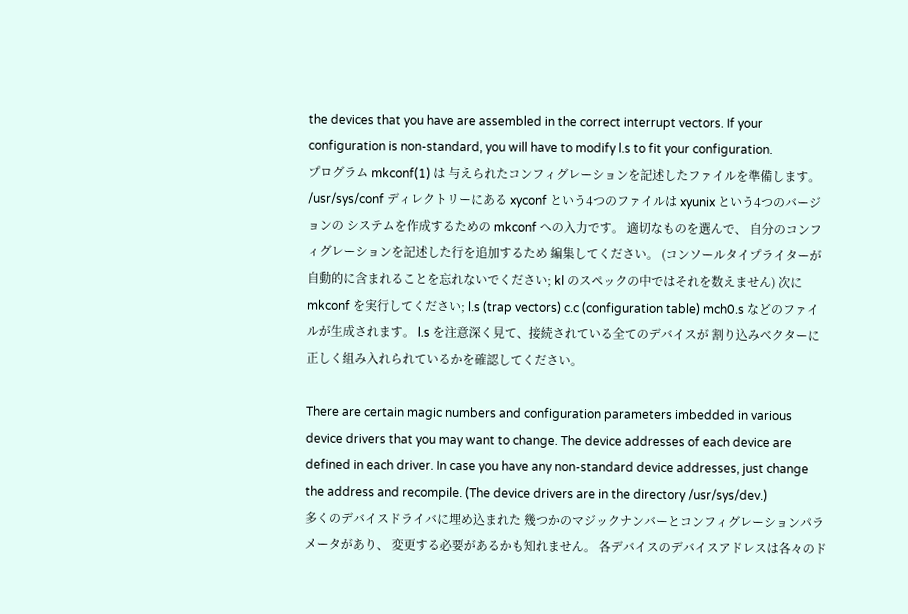the devices that you have are assembled in the correct interrupt vectors. If your configuration is non-standard, you will have to modify l.s to fit your configuration.
プログラム mkconf(1) は 与えられたコンフィグレーションを記述したファイルを準備します。 /usr/sys/conf ディレクトリーにある xyconf という4つのファイルは xyunix という4つのバージョンの システムを作成するための mkconf への入力です。 適切なものを選んで、 自分のコンフィグレーションを記述した行を追加するため 編集してください。 (コンソールタイプライターが自動的に含まれることを忘れないでください; kl のスペックの中ではそれを数えません) 次に mkconf を実行してください; l.s (trap vectors) c.c (configuration table) mch0.s などのファイルが生成されます。 l.s を注意深く見て、接続されている全てのデバイスが 割り込みベクターに正しく組み入れられているかを確認してください。

There are certain magic numbers and configuration parameters imbedded in various device drivers that you may want to change. The device addresses of each device are defined in each driver. In case you have any non-standard device addresses, just change the address and recompile. (The device drivers are in the directory /usr/sys/dev.)
多くのデバイスドライバに埋め込まれた 幾つかのマジックナンバーとコンフィグレーションパラメータがあり、 変更する必要があるかも知れません。 各デバイスのデバイスアドレスは各々のド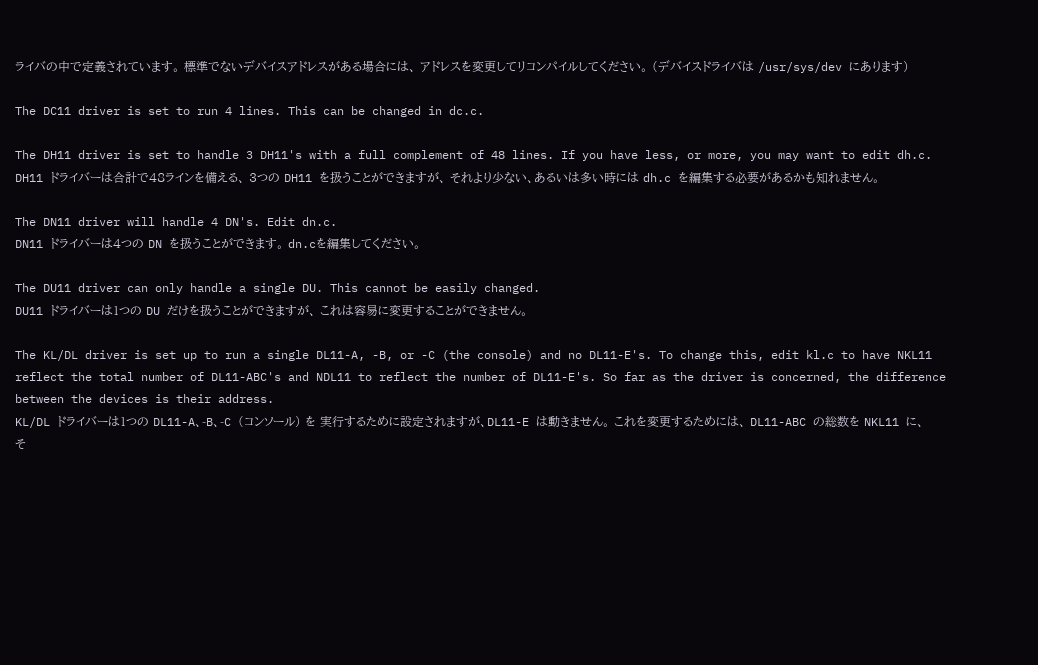ライバの中で定義されています。 標準でないデバイスアドレスがある場合には、 アドレスを変更してリコンパイルしてください。 (デバイスドライバは /usr/sys/dev にあります)

The DC11 driver is set to run 4 lines. This can be changed in dc.c.

The DH11 driver is set to handle 3 DH11's with a full complement of 48 lines. If you have less, or more, you may want to edit dh.c.
DH11 ドライバーは合計で48ラインを備える、 3つの DH11 を扱うことができますが、 それより少ない、あるいは多い時には dh.c を編集する必要があるかも知れません。

The DN11 driver will handle 4 DN's. Edit dn.c.
DN11 ドライバーは4つの DN を扱うことができます。 dn.cを編集してください。

The DU11 driver can only handle a single DU. This cannot be easily changed.
DU11 ドライバーは1つの DU だけを扱うことができますが、 これは容易に変更することができません。

The KL/DL driver is set up to run a single DL11-A, -B, or -C (the console) and no DL11-E's. To change this, edit kl.c to have NKL11 reflect the total number of DL11-ABC's and NDL11 to reflect the number of DL11-E's. So far as the driver is concerned, the difference between the devices is their address.
KL/DL ドライバーは1つの DL11-A、-B、-C (コンソール) を 実行するために設定されますが、DL11-E は動きません。 これを変更するためには、 DL11-ABC の総数を NKL11 に、 そ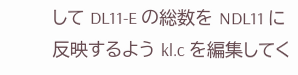して DL11-E の総数を NDL11 に反映するよう kl.c を編集してく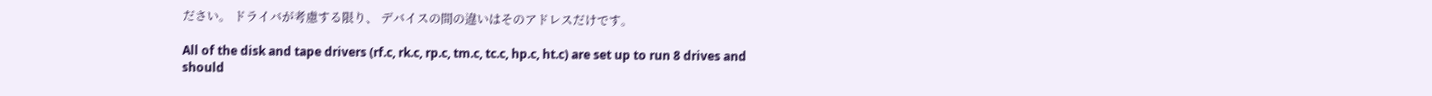ださい。 ドライバが考慮する限り、 デバイスの間の違いはそのアドレスだけです。

All of the disk and tape drivers (rf.c, rk.c, rp.c, tm.c, tc.c, hp.c, ht.c) are set up to run 8 drives and should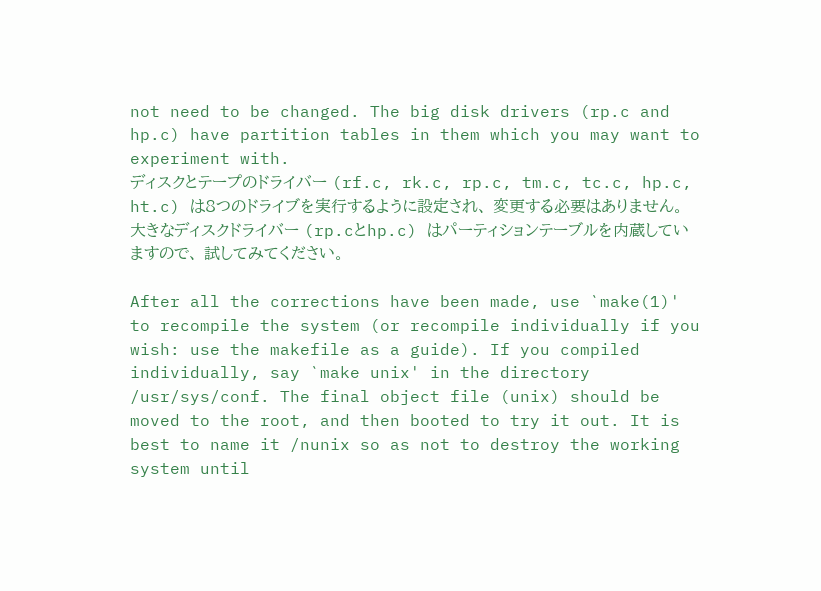not need to be changed. The big disk drivers (rp.c and hp.c) have partition tables in them which you may want to experiment with.
ディスクとテープのドライバー (rf.c, rk.c, rp.c, tm.c, tc.c, hp.c, ht.c) は8つのドライブを実行するように設定され、 変更する必要はありません。 大きなディスクドライバー (rp.cとhp.c) はパーティションテーブルを内蔵していますので、 試してみてください。

After all the corrections have been made, use `make(1)' to recompile the system (or recompile individually if you wish: use the makefile as a guide). If you compiled individually, say `make unix' in the directory /usr/sys/conf. The final object file (unix) should be moved to the root, and then booted to try it out. It is best to name it /nunix so as not to destroy the working system until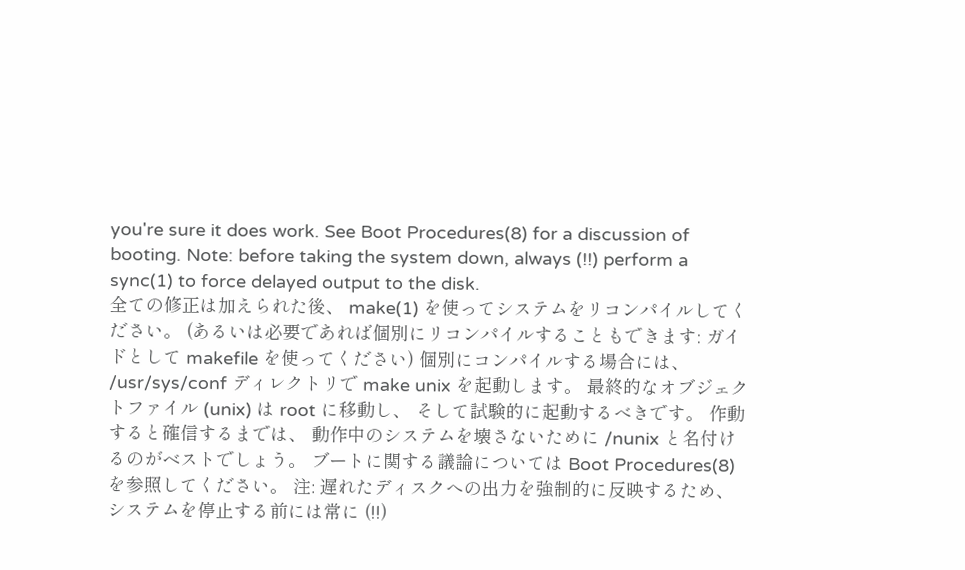you're sure it does work. See Boot Procedures(8) for a discussion of booting. Note: before taking the system down, always (!!) perform a sync(1) to force delayed output to the disk.
全ての修正は加えられた後、 make(1) を使ってシステムをリコンパイルしてください。 (あるいは必要であれば個別にリコンパイルすることもできます: ガイドとして makefile を使ってください) 個別にコンパイルする場合には、 /usr/sys/conf ディレクトリで make unix を起動します。 最終的なオブジェクトファイル (unix) は root に移動し、 そして試験的に起動するべきです。 作動すると確信するまでは、 動作中のシステムを壊さないために /nunix と名付けるのがベストでしょう。 ブートに関する議論については Boot Procedures(8) を参照してください。 注: 遅れたディスクへの出力を強制的に反映するため、 システムを停止する前には常に (!!)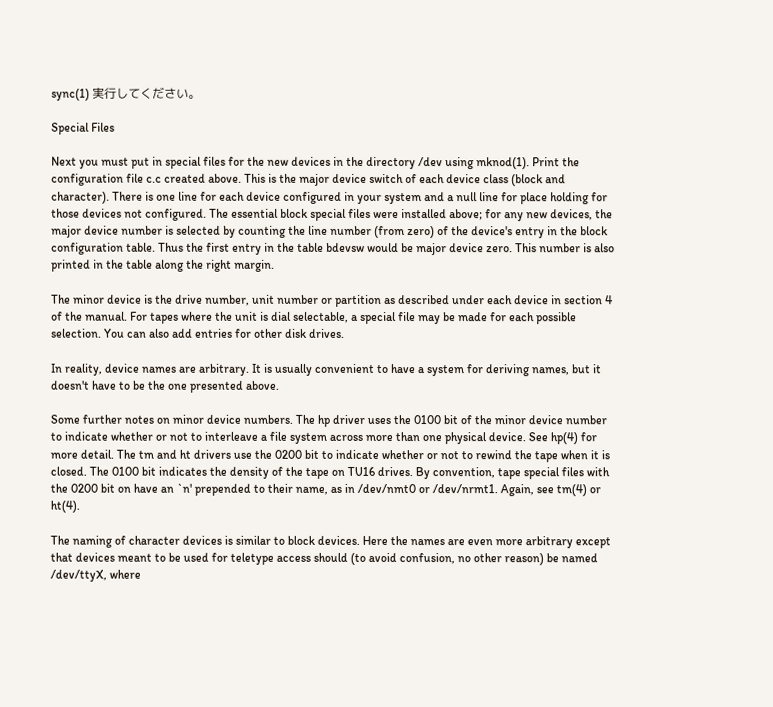sync(1) 実行してください。

Special Files

Next you must put in special files for the new devices in the directory /dev using mknod(1). Print the configuration file c.c created above. This is the major device switch of each device class (block and character). There is one line for each device configured in your system and a null line for place holding for those devices not configured. The essential block special files were installed above; for any new devices, the major device number is selected by counting the line number (from zero) of the device's entry in the block configuration table. Thus the first entry in the table bdevsw would be major device zero. This number is also printed in the table along the right margin.

The minor device is the drive number, unit number or partition as described under each device in section 4 of the manual. For tapes where the unit is dial selectable, a special file may be made for each possible selection. You can also add entries for other disk drives.

In reality, device names are arbitrary. It is usually convenient to have a system for deriving names, but it doesn't have to be the one presented above.

Some further notes on minor device numbers. The hp driver uses the 0100 bit of the minor device number to indicate whether or not to interleave a file system across more than one physical device. See hp(4) for more detail. The tm and ht drivers use the 0200 bit to indicate whether or not to rewind the tape when it is closed. The 0100 bit indicates the density of the tape on TU16 drives. By convention, tape special files with the 0200 bit on have an `n' prepended to their name, as in /dev/nmt0 or /dev/nrmt1. Again, see tm(4) or ht(4).

The naming of character devices is similar to block devices. Here the names are even more arbitrary except that devices meant to be used for teletype access should (to avoid confusion, no other reason) be named /dev/ttyX, where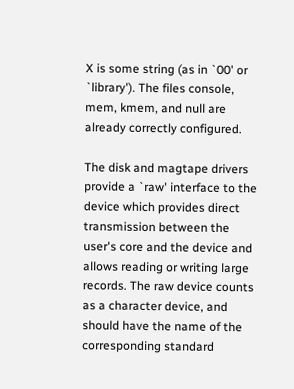X is some string (as in `00' or `library'). The files console, mem, kmem, and null are already correctly configured.

The disk and magtape drivers provide a `raw' interface to the device which provides direct transmission between the user's core and the device and allows reading or writing large records. The raw device counts as a character device, and should have the name of the corresponding standard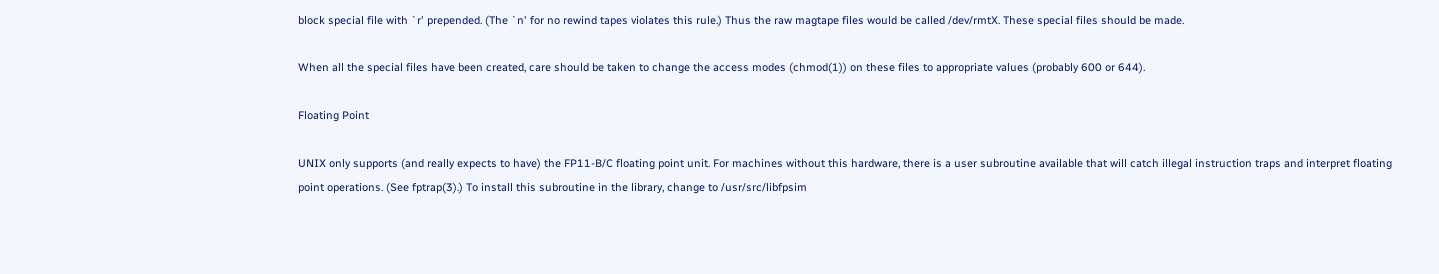block special file with `r' prepended. (The `n' for no rewind tapes violates this rule.) Thus the raw magtape files would be called /dev/rmtX. These special files should be made.

When all the special files have been created, care should be taken to change the access modes (chmod(1)) on these files to appropriate values (probably 600 or 644).

Floating Point

UNIX only supports (and really expects to have) the FP11-B/C floating point unit. For machines without this hardware, there is a user subroutine available that will catch illegal instruction traps and interpret floating point operations. (See fptrap(3).) To install this subroutine in the library, change to /usr/src/libfpsim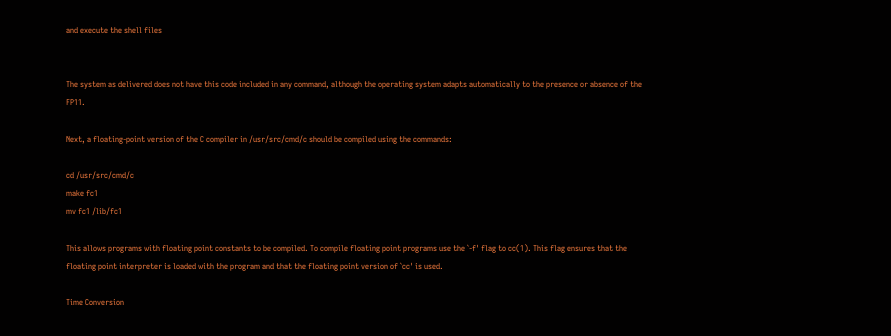and execute the shell files


The system as delivered does not have this code included in any command, although the operating system adapts automatically to the presence or absence of the FP11.

Next, a floating-point version of the C compiler in /usr/src/cmd/c should be compiled using the commands:

cd /usr/src/cmd/c
make fc1
mv fc1 /lib/fc1

This allows programs with floating point constants to be compiled. To compile floating point programs use the `-f' flag to cc(1). This flag ensures that the floating point interpreter is loaded with the program and that the floating point version of `cc' is used.

Time Conversion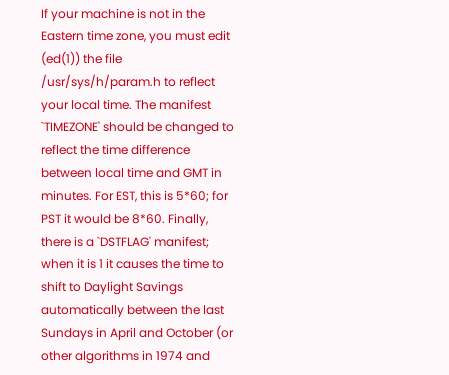If your machine is not in the Eastern time zone, you must edit (ed(1)) the file /usr/sys/h/param.h to reflect your local time. The manifest `TIMEZONE' should be changed to reflect the time difference between local time and GMT in minutes. For EST, this is 5*60; for PST it would be 8*60. Finally, there is a `DSTFLAG' manifest; when it is 1 it causes the time to shift to Daylight Savings automatically between the last Sundays in April and October (or other algorithms in 1974 and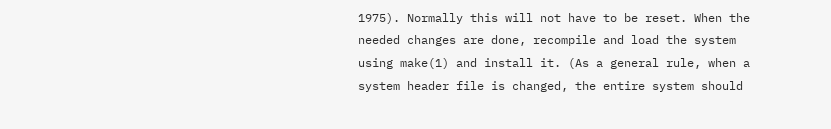1975). Normally this will not have to be reset. When the needed changes are done, recompile and load the system using make(1) and install it. (As a general rule, when a system header file is changed, the entire system should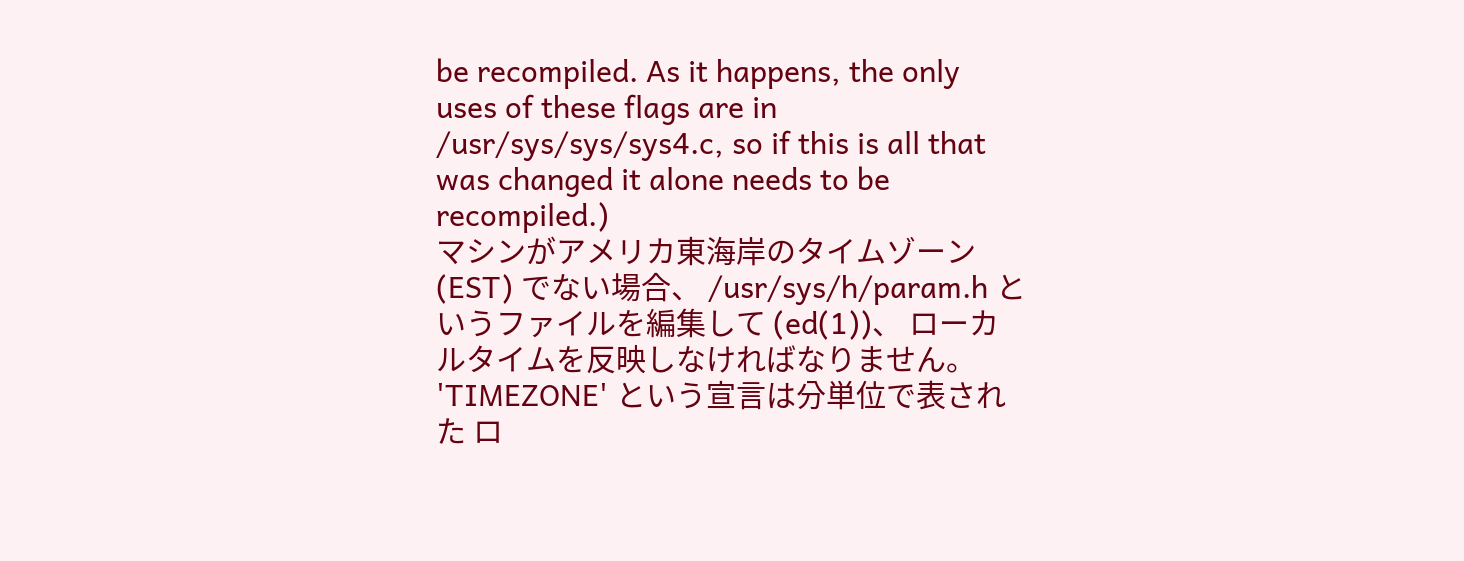be recompiled. As it happens, the only uses of these flags are in /usr/sys/sys/sys4.c, so if this is all that was changed it alone needs to be recompiled.)
マシンがアメリカ東海岸のタイムゾーン (EST) でない場合、 /usr/sys/h/param.h というファイルを編集して (ed(1))、 ローカルタイムを反映しなければなりません。 'TIMEZONE' という宣言は分単位で表された ロ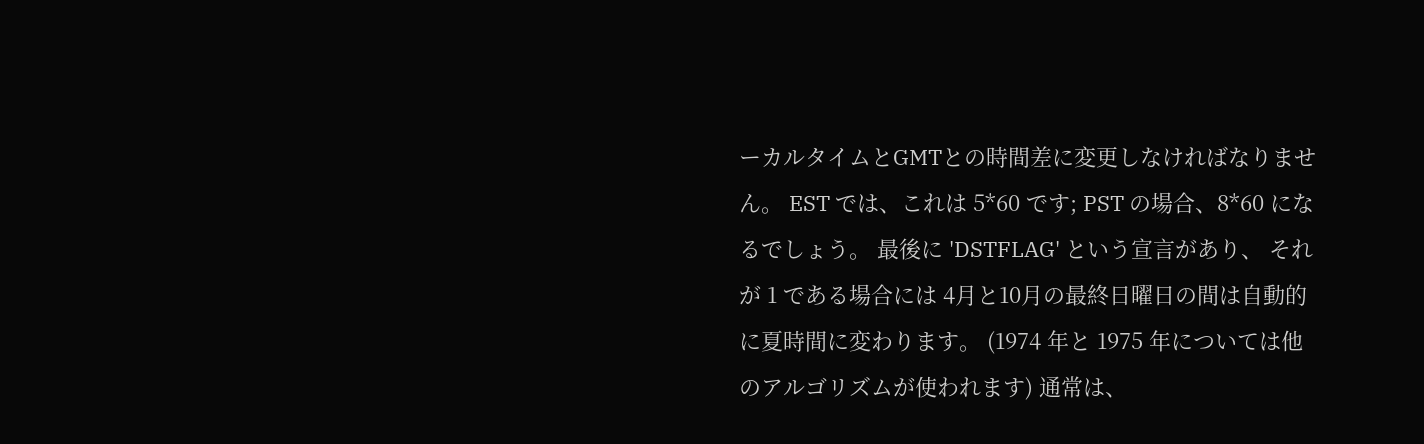ーカルタイムとGMTとの時間差に変更しなければなりません。 EST では、これは 5*60 です; PST の場合、8*60 になるでしょう。 最後に 'DSTFLAG' という宣言があり、 それが 1 である場合には 4月と10月の最終日曜日の間は自動的に夏時間に変わります。 (1974 年と 1975 年については他のアルゴリズムが使われます) 通常は、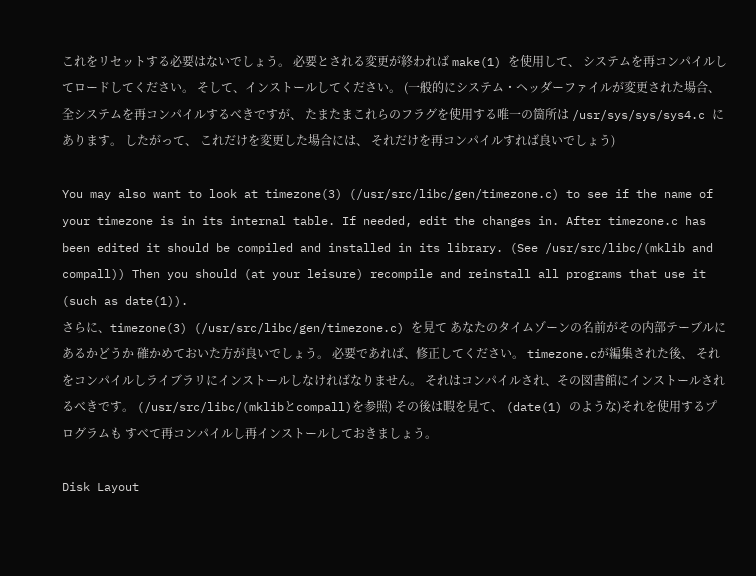これをリセットする必要はないでしょう。 必要とされる変更が終われば make(1) を使用して、 システムを再コンパイルしてロードしてください。 そして、インストールしてください。 (一般的にシステム・ヘッダーファイルが変更された場合、 全システムを再コンパイルするべきですが、 たまたまこれらのフラグを使用する唯一の箇所は /usr/sys/sys/sys4.c にあります。 したがって、 これだけを変更した場合には、 それだけを再コンパイルすれば良いでしょう)

You may also want to look at timezone(3) (/usr/src/libc/gen/timezone.c) to see if the name of your timezone is in its internal table. If needed, edit the changes in. After timezone.c has been edited it should be compiled and installed in its library. (See /usr/src/libc/(mklib and compall)) Then you should (at your leisure) recompile and reinstall all programs that use it (such as date(1)).
さらに、timezone(3) (/usr/src/libc/gen/timezone.c) を見て あなたのタイムゾーンの名前がその内部テーブルにあるかどうか 確かめておいた方が良いでしょう。 必要であれば、修正してください。 timezone.cが編集された後、 それをコンパイルしライブラリにインストールしなければなりません。 それはコンパイルされ、その図書館にインストールされるべきです。 (/usr/src/libc/(mklibとcompall)を参照) その後は暇を見て、 (date(1) のような)それを使用するプログラムも すべて再コンパイルし再インストールしておきましょう。

Disk Layout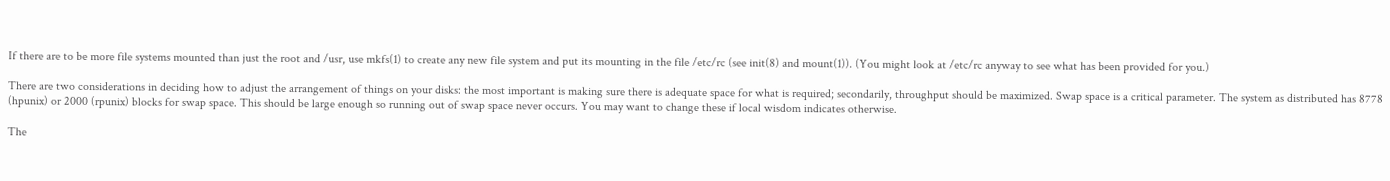If there are to be more file systems mounted than just the root and /usr, use mkfs(1) to create any new file system and put its mounting in the file /etc/rc (see init(8) and mount(1)). (You might look at /etc/rc anyway to see what has been provided for you.)

There are two considerations in deciding how to adjust the arrangement of things on your disks: the most important is making sure there is adequate space for what is required; secondarily, throughput should be maximized. Swap space is a critical parameter. The system as distributed has 8778 (hpunix) or 2000 (rpunix) blocks for swap space. This should be large enough so running out of swap space never occurs. You may want to change these if local wisdom indicates otherwise.

The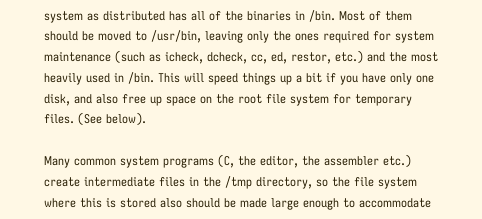system as distributed has all of the binaries in /bin. Most of them should be moved to /usr/bin, leaving only the ones required for system maintenance (such as icheck, dcheck, cc, ed, restor, etc.) and the most heavily used in /bin. This will speed things up a bit if you have only one disk, and also free up space on the root file system for temporary files. (See below).

Many common system programs (C, the editor, the assembler etc.) create intermediate files in the /tmp directory, so the file system where this is stored also should be made large enough to accommodate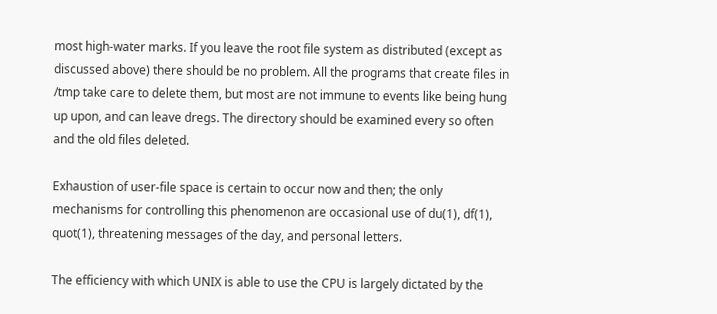most high-water marks. If you leave the root file system as distributed (except as discussed above) there should be no problem. All the programs that create files in /tmp take care to delete them, but most are not immune to events like being hung up upon, and can leave dregs. The directory should be examined every so often and the old files deleted.

Exhaustion of user-file space is certain to occur now and then; the only mechanisms for controlling this phenomenon are occasional use of du(1), df(1), quot(1), threatening messages of the day, and personal letters.

The efficiency with which UNIX is able to use the CPU is largely dictated by the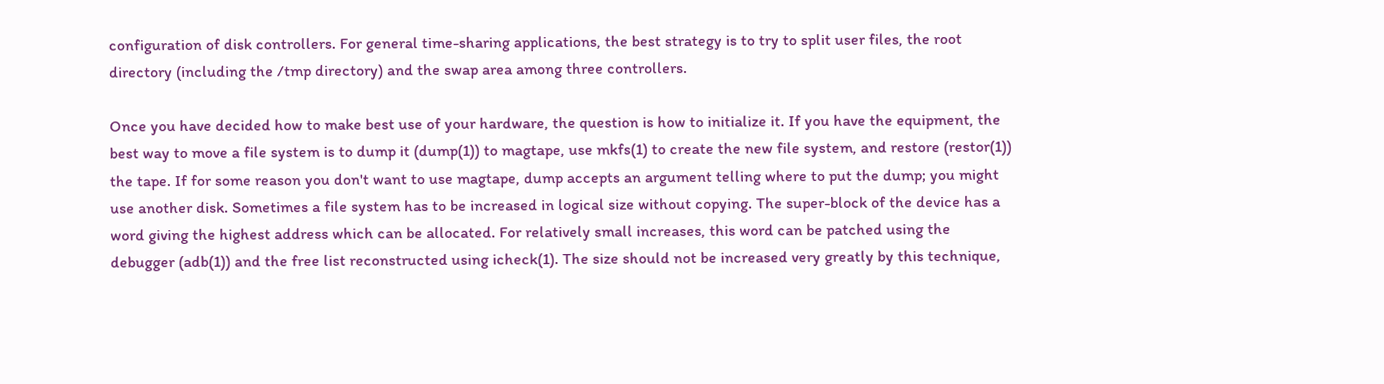configuration of disk controllers. For general time-sharing applications, the best strategy is to try to split user files, the root directory (including the /tmp directory) and the swap area among three controllers.

Once you have decided how to make best use of your hardware, the question is how to initialize it. If you have the equipment, the best way to move a file system is to dump it (dump(1)) to magtape, use mkfs(1) to create the new file system, and restore (restor(1)) the tape. If for some reason you don't want to use magtape, dump accepts an argument telling where to put the dump; you might use another disk. Sometimes a file system has to be increased in logical size without copying. The super-block of the device has a word giving the highest address which can be allocated. For relatively small increases, this word can be patched using the debugger (adb(1)) and the free list reconstructed using icheck(1). The size should not be increased very greatly by this technique,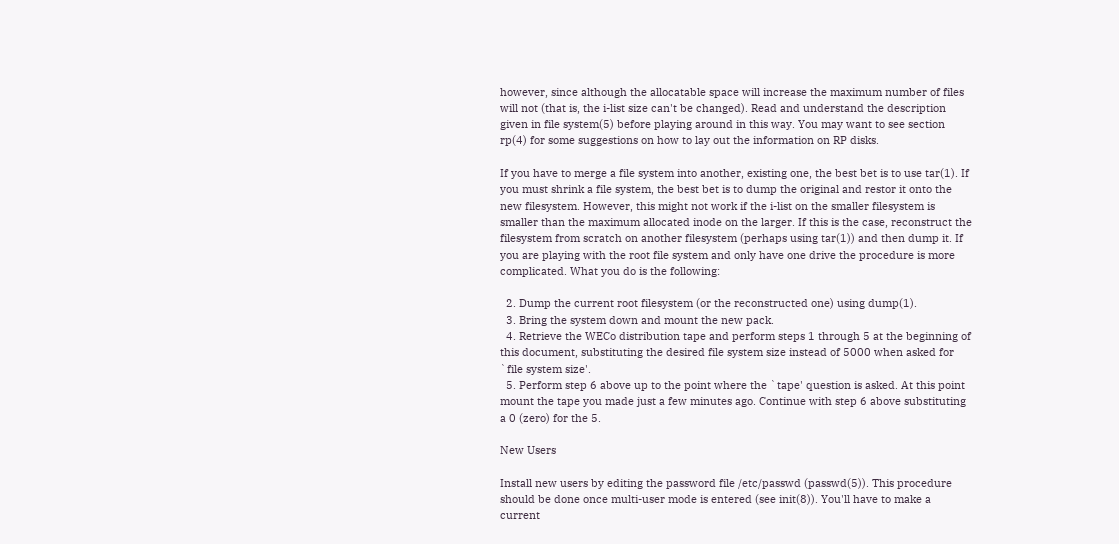however, since although the allocatable space will increase the maximum number of files will not (that is, the i-list size can't be changed). Read and understand the description given in file system(5) before playing around in this way. You may want to see section rp(4) for some suggestions on how to lay out the information on RP disks.

If you have to merge a file system into another, existing one, the best bet is to use tar(1). If you must shrink a file system, the best bet is to dump the original and restor it onto the new filesystem. However, this might not work if the i-list on the smaller filesystem is smaller than the maximum allocated inode on the larger. If this is the case, reconstruct the filesystem from scratch on another filesystem (perhaps using tar(1)) and then dump it. If you are playing with the root file system and only have one drive the procedure is more complicated. What you do is the following:

  2. Dump the current root filesystem (or the reconstructed one) using dump(1).
  3. Bring the system down and mount the new pack.
  4. Retrieve the WECo distribution tape and perform steps 1 through 5 at the beginning of this document, substituting the desired file system size instead of 5000 when asked for `file system size'.
  5. Perform step 6 above up to the point where the `tape' question is asked. At this point mount the tape you made just a few minutes ago. Continue with step 6 above substituting a 0 (zero) for the 5.

New Users

Install new users by editing the password file /etc/passwd (passwd(5)). This procedure should be done once multi-user mode is entered (see init(8)). You'll have to make a current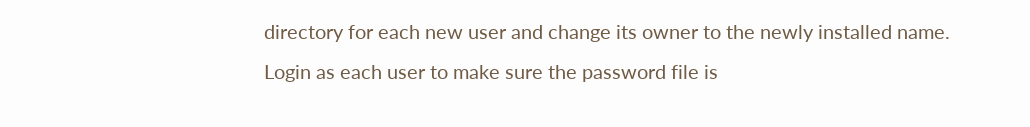directory for each new user and change its owner to the newly installed name. Login as each user to make sure the password file is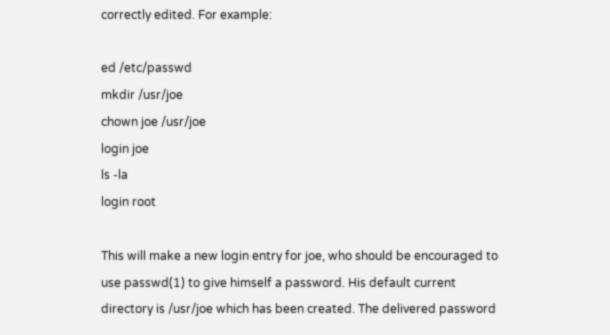correctly edited. For example:

ed /etc/passwd
mkdir /usr/joe
chown joe /usr/joe
login joe
ls -la
login root

This will make a new login entry for joe, who should be encouraged to use passwd(1) to give himself a password. His default current directory is /usr/joe which has been created. The delivered password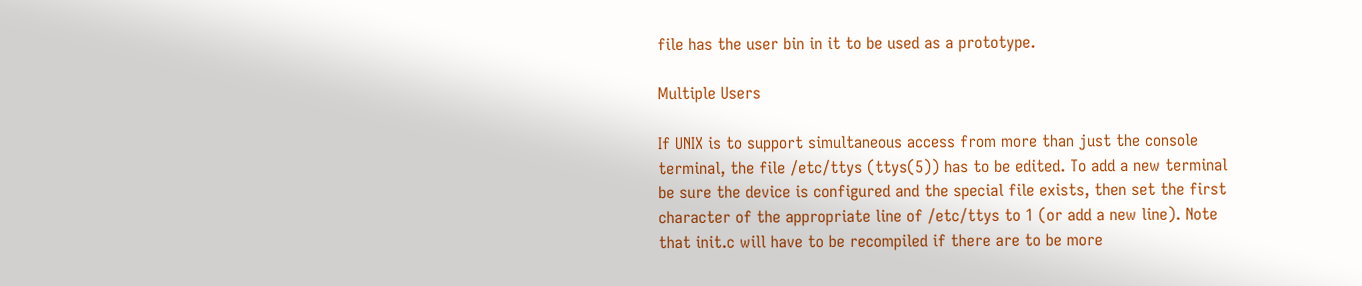file has the user bin in it to be used as a prototype.

Multiple Users

If UNIX is to support simultaneous access from more than just the console terminal, the file /etc/ttys (ttys(5)) has to be edited. To add a new terminal be sure the device is configured and the special file exists, then set the first character of the appropriate line of /etc/ttys to 1 (or add a new line). Note that init.c will have to be recompiled if there are to be more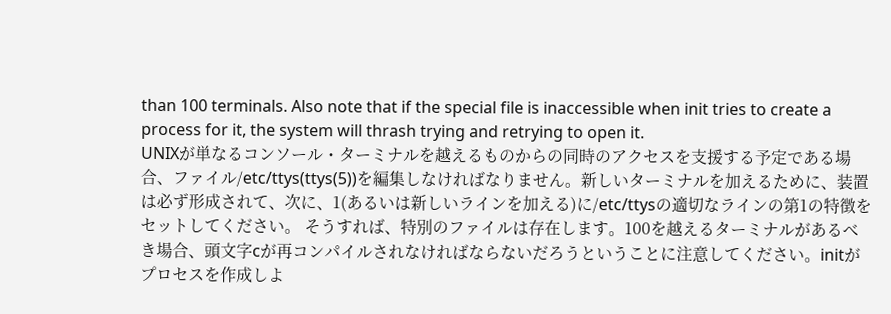than 100 terminals. Also note that if the special file is inaccessible when init tries to create a process for it, the system will thrash trying and retrying to open it.
UNIXが単なるコンソール・ターミナルを越えるものからの同時のアクセスを支援する予定である場合、ファイル/etc/ttys(ttys(5))を編集しなければなりません。新しいターミナルを加えるために、装置は必ず形成されて、次に、1(あるいは新しいラインを加える)に/etc/ttysの適切なラインの第1の特徴をセットしてください。 そうすれば、特別のファイルは存在します。100を越えるターミナルがあるべき場合、頭文字cが再コンパイルされなければならないだろうということに注意してください。initがプロセスを作成しよ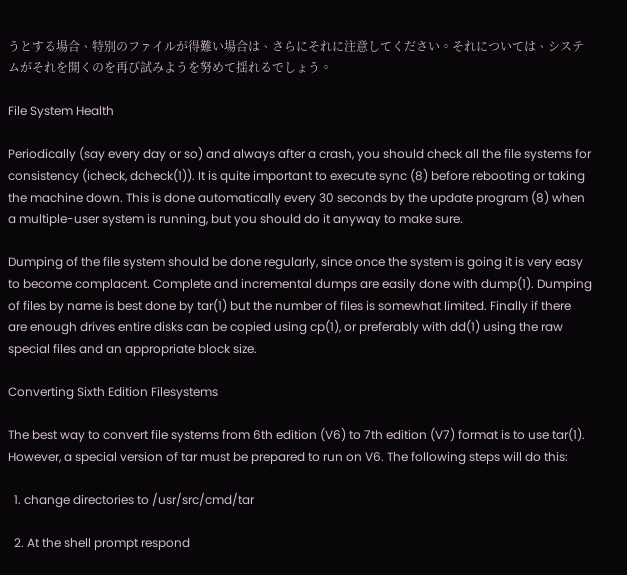うとする場合、特別のファイルが得難い場合は、さらにそれに注意してください。それについては、システムがそれを開くのを再び試みようを努めて揺れるでしょう。

File System Health

Periodically (say every day or so) and always after a crash, you should check all the file systems for consistency (icheck, dcheck(1)). It is quite important to execute sync (8) before rebooting or taking the machine down. This is done automatically every 30 seconds by the update program (8) when a multiple-user system is running, but you should do it anyway to make sure.

Dumping of the file system should be done regularly, since once the system is going it is very easy to become complacent. Complete and incremental dumps are easily done with dump(1). Dumping of files by name is best done by tar(1) but the number of files is somewhat limited. Finally if there are enough drives entire disks can be copied using cp(1), or preferably with dd(1) using the raw special files and an appropriate block size.

Converting Sixth Edition Filesystems

The best way to convert file systems from 6th edition (V6) to 7th edition (V7) format is to use tar(1). However, a special version of tar must be prepared to run on V6. The following steps will do this:

  1. change directories to /usr/src/cmd/tar

  2. At the shell prompt respond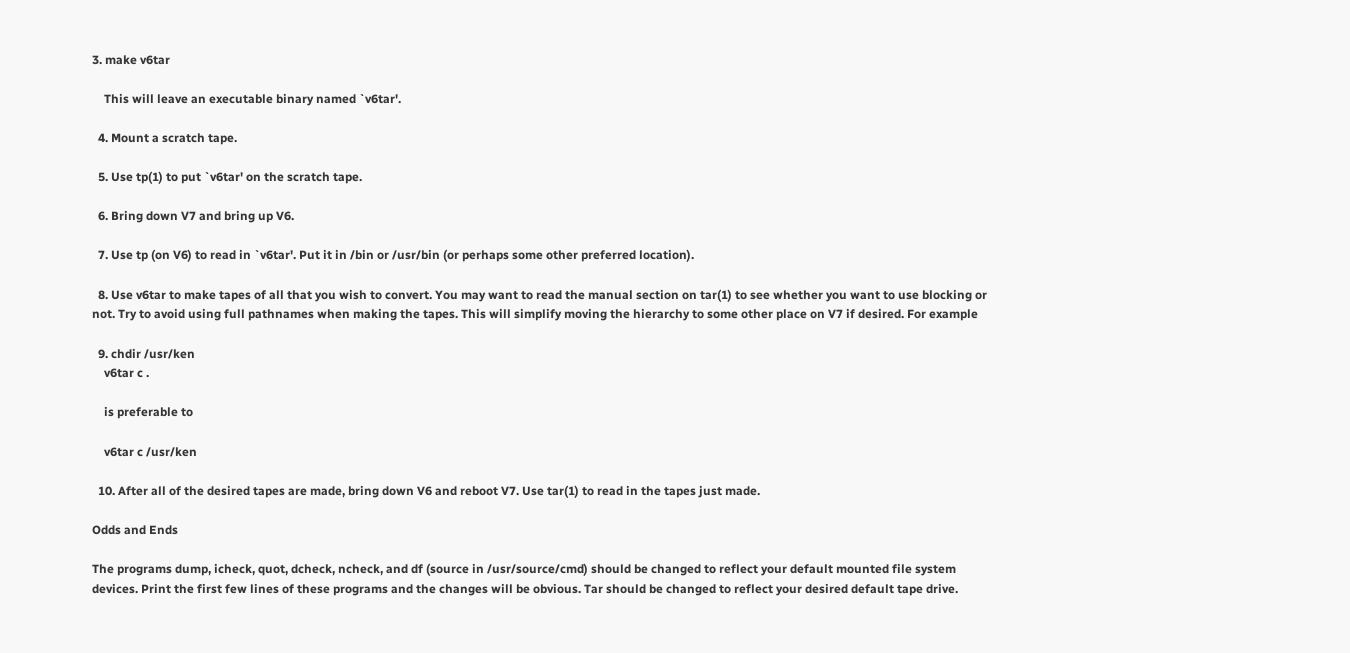3. make v6tar

    This will leave an executable binary named `v6tar'.

  4. Mount a scratch tape.

  5. Use tp(1) to put `v6tar' on the scratch tape.

  6. Bring down V7 and bring up V6.

  7. Use tp (on V6) to read in `v6tar'. Put it in /bin or /usr/bin (or perhaps some other preferred location).

  8. Use v6tar to make tapes of all that you wish to convert. You may want to read the manual section on tar(1) to see whether you want to use blocking or not. Try to avoid using full pathnames when making the tapes. This will simplify moving the hierarchy to some other place on V7 if desired. For example

  9. chdir /usr/ken
    v6tar c .

    is preferable to

    v6tar c /usr/ken

  10. After all of the desired tapes are made, bring down V6 and reboot V7. Use tar(1) to read in the tapes just made.

Odds and Ends

The programs dump, icheck, quot, dcheck, ncheck, and df (source in /usr/source/cmd) should be changed to reflect your default mounted file system devices. Print the first few lines of these programs and the changes will be obvious. Tar should be changed to reflect your desired default tape drive.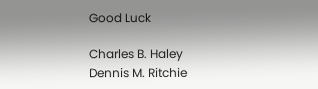Good Luck

Charles B. Haley
Dennis M. Ritchie